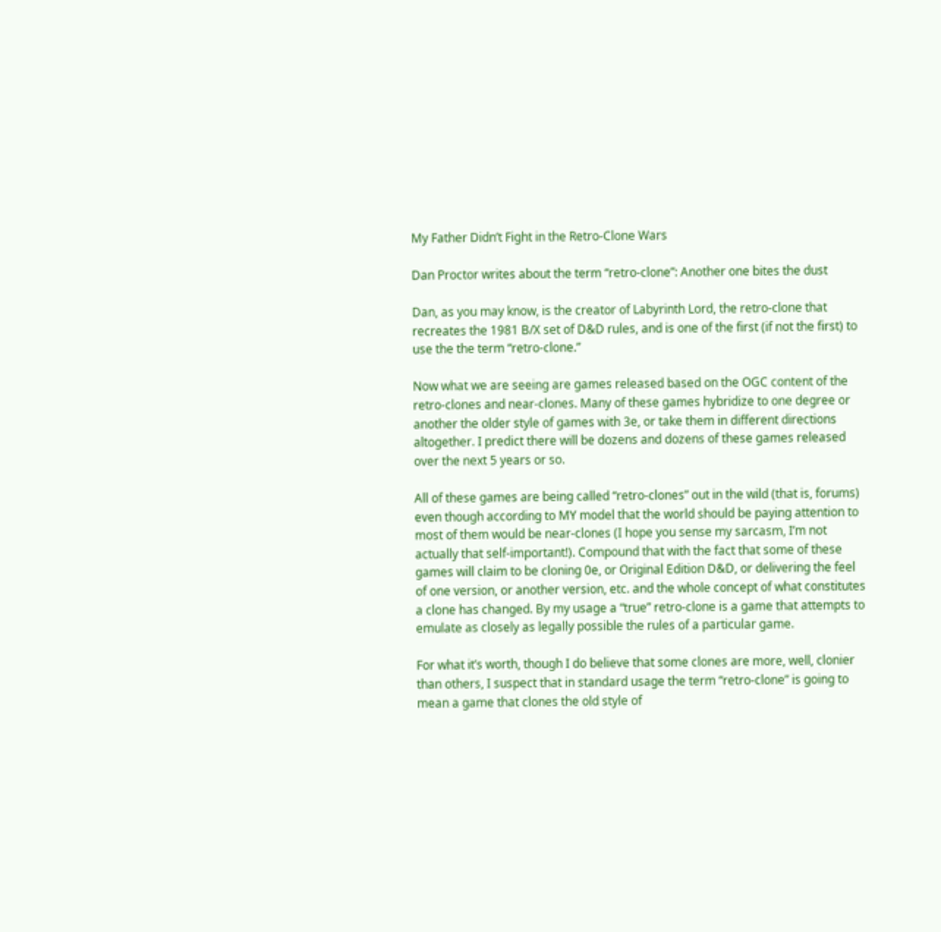My Father Didn’t Fight in the Retro-Clone Wars

Dan Proctor writes about the term “retro-clone”: Another one bites the dust

Dan, as you may know, is the creator of Labyrinth Lord, the retro-clone that recreates the 1981 B/X set of D&D rules, and is one of the first (if not the first) to use the the term “retro-clone.”

Now what we are seeing are games released based on the OGC content of the retro-clones and near-clones. Many of these games hybridize to one degree or another the older style of games with 3e, or take them in different directions altogether. I predict there will be dozens and dozens of these games released over the next 5 years or so.

All of these games are being called “retro-clones” out in the wild (that is, forums) even though according to MY model that the world should be paying attention to most of them would be near-clones (I hope you sense my sarcasm, I’m not actually that self-important!). Compound that with the fact that some of these games will claim to be cloning 0e, or Original Edition D&D, or delivering the feel of one version, or another version, etc. and the whole concept of what constitutes a clone has changed. By my usage a “true” retro-clone is a game that attempts to emulate as closely as legally possible the rules of a particular game.

For what it’s worth, though I do believe that some clones are more, well, clonier than others, I suspect that in standard usage the term “retro-clone” is going to mean a game that clones the old style of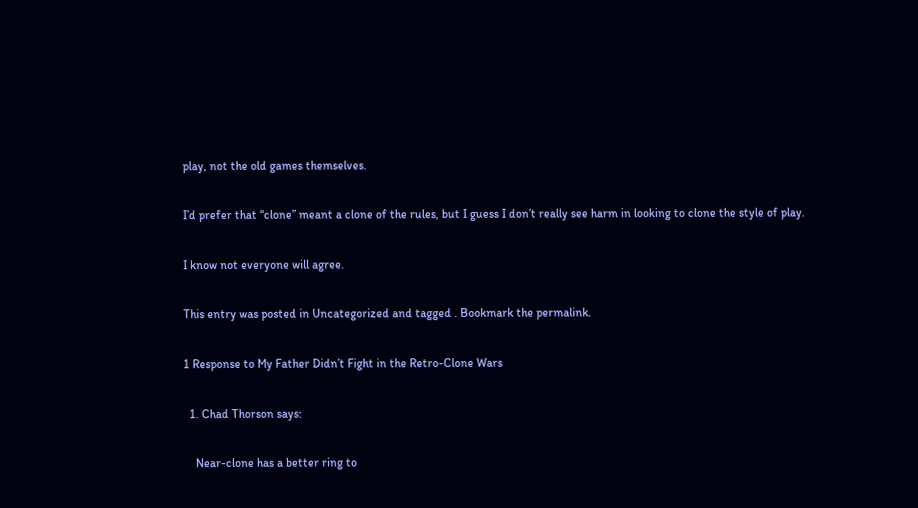play, not the old games themselves.

I’d prefer that “clone” meant a clone of the rules, but I guess I don’t really see harm in looking to clone the style of play.

I know not everyone will agree.

This entry was posted in Uncategorized and tagged . Bookmark the permalink.

1 Response to My Father Didn’t Fight in the Retro-Clone Wars

  1. Chad Thorson says:

    Near-clone has a better ring to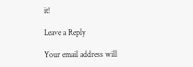it!

Leave a Reply

Your email address will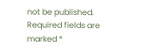not be published. Required fields are marked *